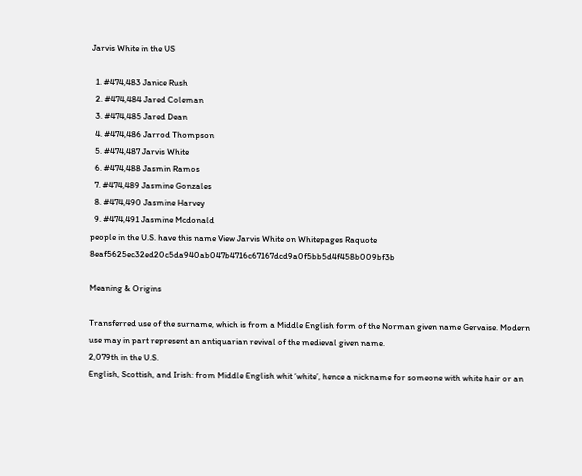Jarvis White in the US

  1. #474,483 Janice Rush
  2. #474,484 Jared Coleman
  3. #474,485 Jared Dean
  4. #474,486 Jarrod Thompson
  5. #474,487 Jarvis White
  6. #474,488 Jasmin Ramos
  7. #474,489 Jasmine Gonzales
  8. #474,490 Jasmine Harvey
  9. #474,491 Jasmine Mcdonald
people in the U.S. have this name View Jarvis White on Whitepages Raquote 8eaf5625ec32ed20c5da940ab047b4716c67167dcd9a0f5bb5d4f458b009bf3b

Meaning & Origins

Transferred use of the surname, which is from a Middle English form of the Norman given name Gervaise. Modern use may in part represent an antiquarian revival of the medieval given name.
2,079th in the U.S.
English, Scottish, and Irish: from Middle English whit ‘white’, hence a nickname for someone with white hair or an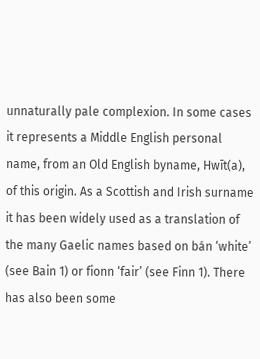unnaturally pale complexion. In some cases it represents a Middle English personal name, from an Old English byname, Hwīt(a), of this origin. As a Scottish and Irish surname it has been widely used as a translation of the many Gaelic names based on bán ‘white’ (see Bain 1) or fionn ‘fair’ (see Finn 1). There has also been some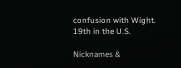confusion with Wight.
19th in the U.S.

Nicknames &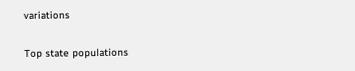variations

Top state populations